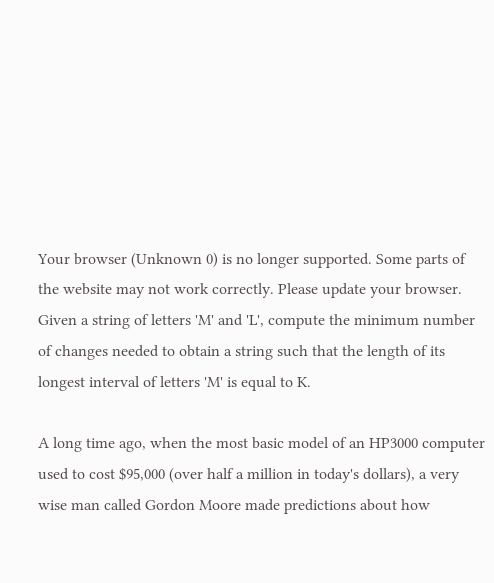Your browser (Unknown 0) is no longer supported. Some parts of the website may not work correctly. Please update your browser.
Given a string of letters 'M' and 'L', compute the minimum number of changes needed to obtain a string such that the length of its longest interval of letters 'M' is equal to K.

A long time ago, when the most basic model of an HP3000 computer used to cost $95,000 (over half a million in today's dollars), a very wise man called Gordon Moore made predictions about how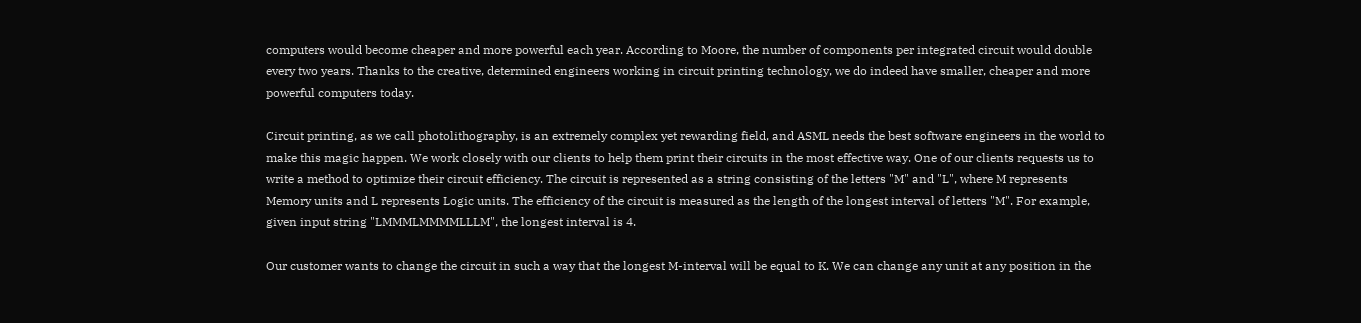computers would become cheaper and more powerful each year. According to Moore, the number of components per integrated circuit would double every two years. Thanks to the creative, determined engineers working in circuit printing technology, we do indeed have smaller, cheaper and more powerful computers today.

Circuit printing, as we call photolithography, is an extremely complex yet rewarding field, and ASML needs the best software engineers in the world to make this magic happen. We work closely with our clients to help them print their circuits in the most effective way. One of our clients requests us to write a method to optimize their circuit efficiency. The circuit is represented as a string consisting of the letters "M" and "L", where M represents Memory units and L represents Logic units. The efficiency of the circuit is measured as the length of the longest interval of letters "M". For example, given input string "LMMMLMMMMLLLM", the longest interval is 4.

Our customer wants to change the circuit in such a way that the longest M-interval will be equal to K. We can change any unit at any position in the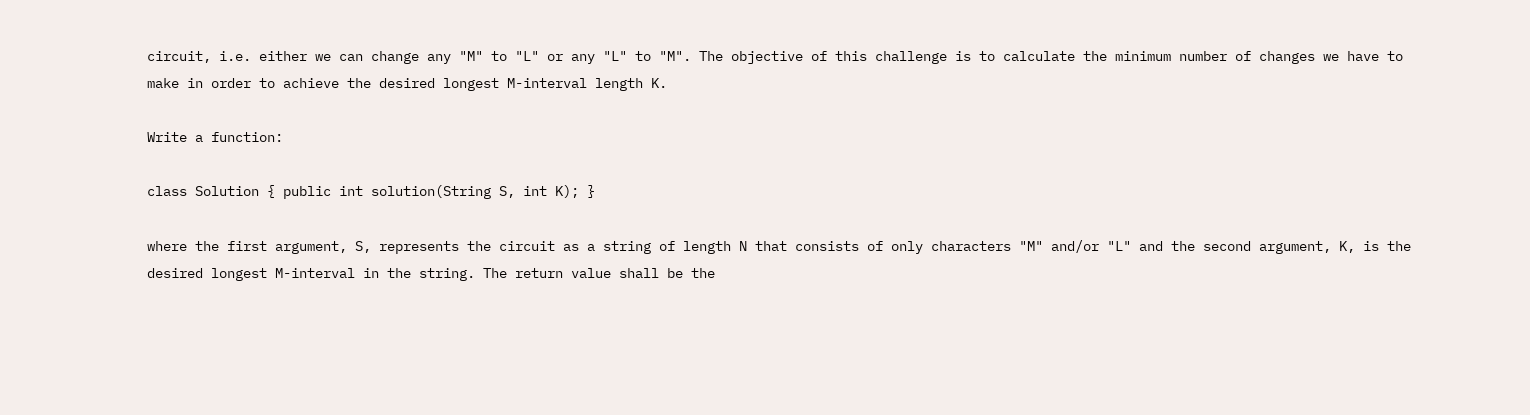circuit, i.e. either we can change any "M" to "L" or any "L" to "M". The objective of this challenge is to calculate the minimum number of changes we have to make in order to achieve the desired longest M-interval length K.

Write a function:

class Solution { public int solution(String S, int K); }

where the first argument, S, represents the circuit as a string of length N that consists of only characters "M" and/or "L" and the second argument, K, is the desired longest M-interval in the string. The return value shall be the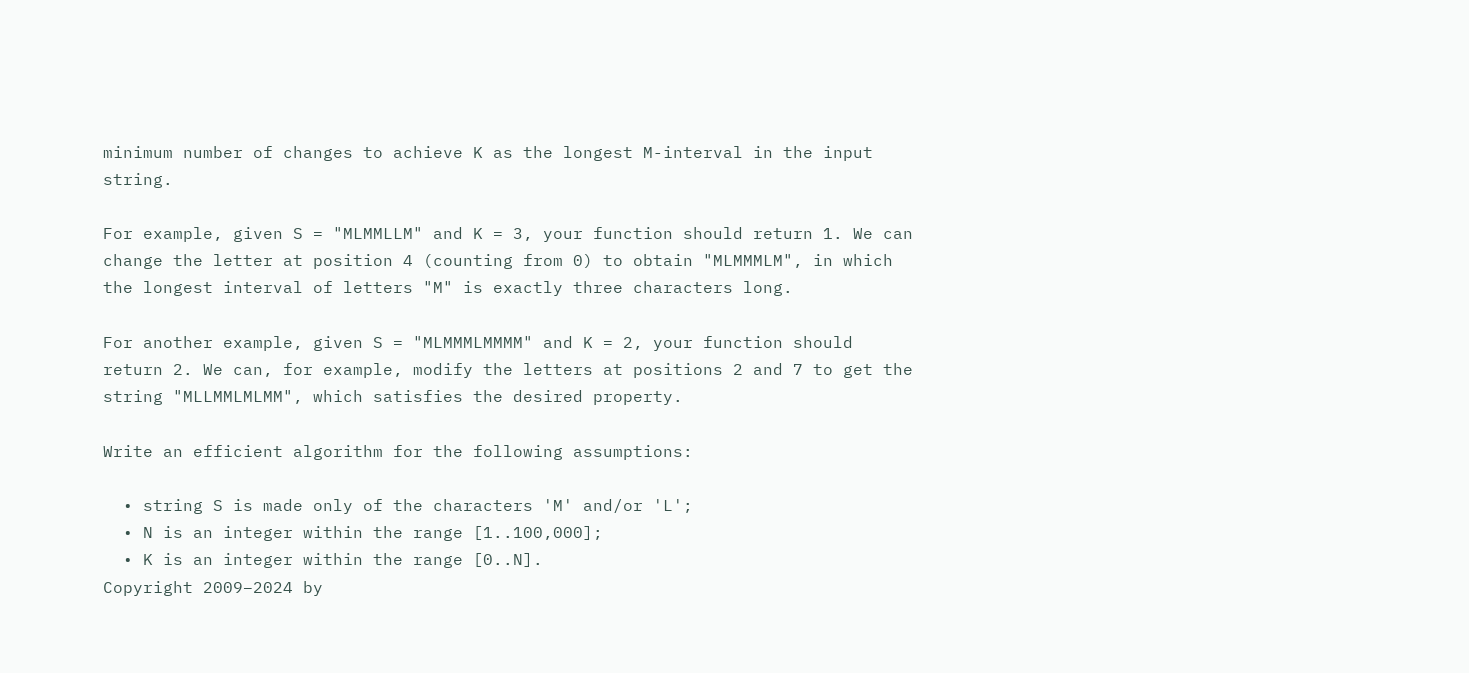minimum number of changes to achieve K as the longest M-interval in the input string.

For example, given S = "MLMMLLM" and K = 3, your function should return 1. We can change the letter at position 4 (counting from 0) to obtain "MLMMMLM", in which the longest interval of letters "M" is exactly three characters long.

For another example, given S = "MLMMMLMMMM" and K = 2, your function should return 2. We can, for example, modify the letters at positions 2 and 7 to get the string "MLLMMLMLMM", which satisfies the desired property.

Write an efficient algorithm for the following assumptions:

  • string S is made only of the characters 'M' and/or 'L';
  • N is an integer within the range [1..100,000];
  • K is an integer within the range [0..N].
Copyright 2009–2024 by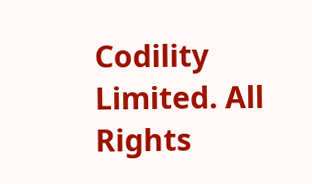Codility Limited. All Rights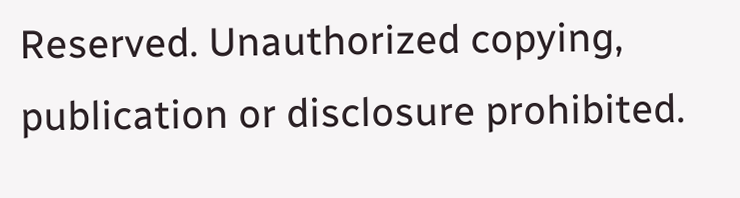Reserved. Unauthorized copying, publication or disclosure prohibited.